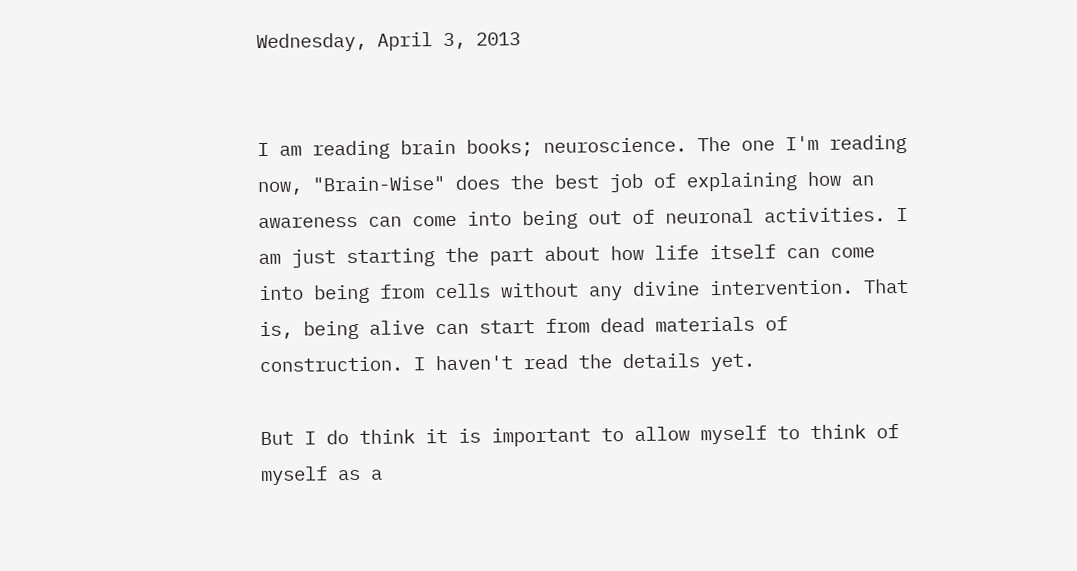Wednesday, April 3, 2013


I am reading brain books; neuroscience. The one I'm reading now, "Brain-Wise" does the best job of explaining how an awareness can come into being out of neuronal activities. I am just starting the part about how life itself can come into being from cells without any divine intervention. That is, being alive can start from dead materials of construction. I haven't read the details yet.

But I do think it is important to allow myself to think of myself as a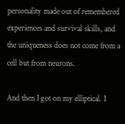personality made out of remembered experiences and survival skills, and the uniqueness does not come from a cell but from neurons.

And then I got on my elliptical. I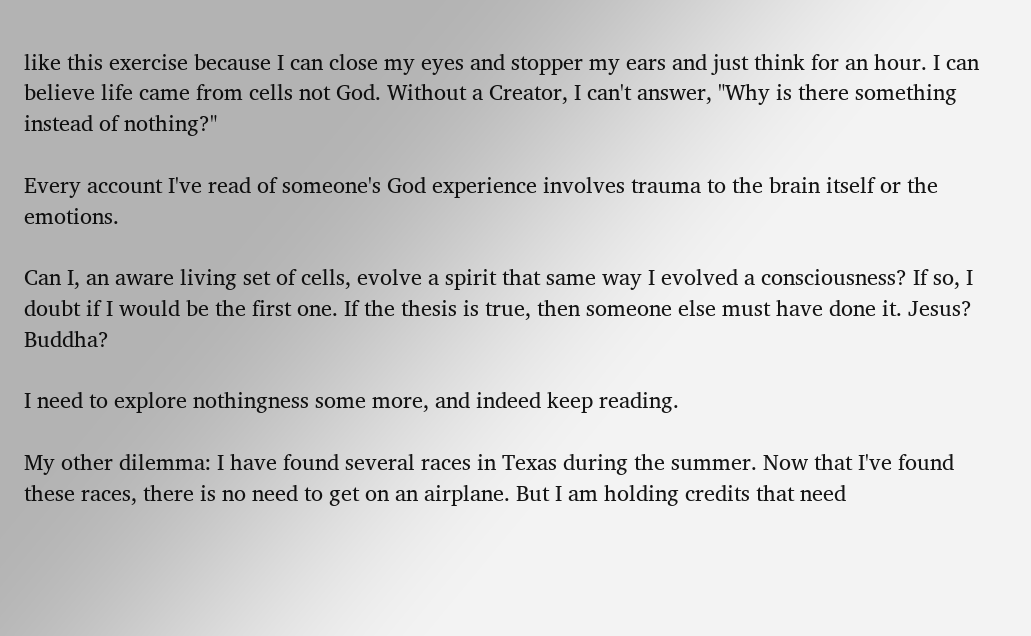like this exercise because I can close my eyes and stopper my ears and just think for an hour. I can believe life came from cells not God. Without a Creator, I can't answer, "Why is there something instead of nothing?"

Every account I've read of someone's God experience involves trauma to the brain itself or the emotions.

Can I, an aware living set of cells, evolve a spirit that same way I evolved a consciousness? If so, I doubt if I would be the first one. If the thesis is true, then someone else must have done it. Jesus? Buddha?

I need to explore nothingness some more, and indeed keep reading.

My other dilemma: I have found several races in Texas during the summer. Now that I've found these races, there is no need to get on an airplane. But I am holding credits that need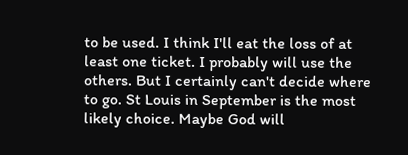to be used. I think I'll eat the loss of at least one ticket. I probably will use the others. But I certainly can't decide where to go. St Louis in September is the most likely choice. Maybe God will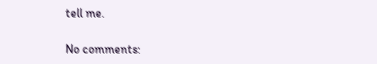tell me.

No comments: